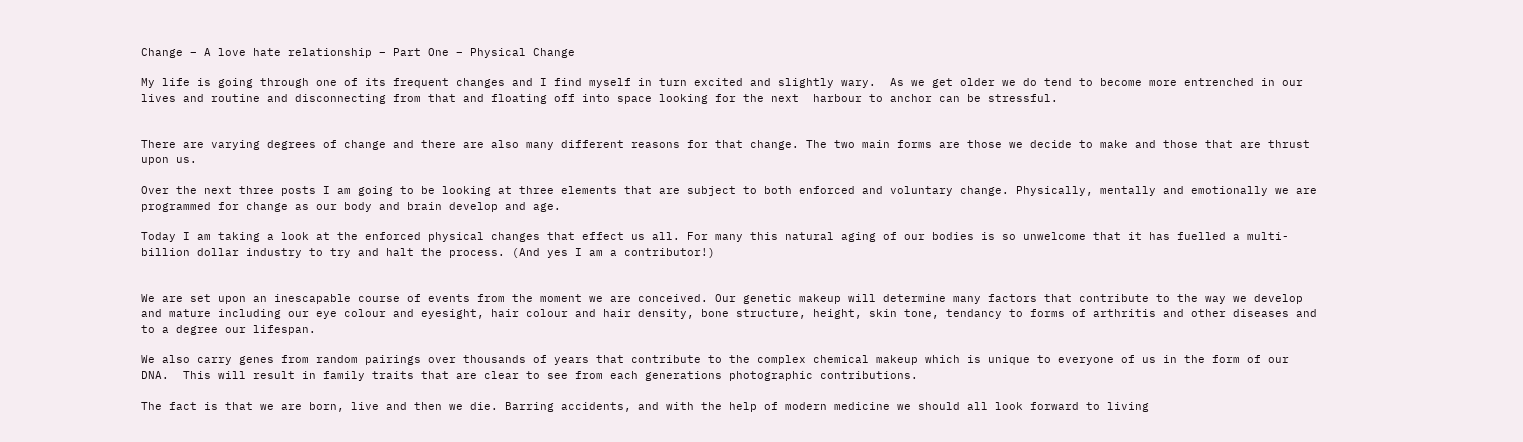Change – A love hate relationship – Part One – Physical Change

My life is going through one of its frequent changes and I find myself in turn excited and slightly wary.  As we get older we do tend to become more entrenched in our lives and routine and disconnecting from that and floating off into space looking for the next  harbour to anchor can be stressful.


There are varying degrees of change and there are also many different reasons for that change. The two main forms are those we decide to make and those that are thrust upon us.

Over the next three posts I am going to be looking at three elements that are subject to both enforced and voluntary change. Physically, mentally and emotionally we are programmed for change as our body and brain develop and age.

Today I am taking a look at the enforced physical changes that effect us all. For many this natural aging of our bodies is so unwelcome that it has fuelled a multi-billion dollar industry to try and halt the process. (And yes I am a contributor!)


We are set upon an inescapable course of events from the moment we are conceived. Our genetic makeup will determine many factors that contribute to the way we develop and mature including our eye colour and eyesight, hair colour and hair density, bone structure, height, skin tone, tendancy to forms of arthritis and other diseases and to a degree our lifespan.

We also carry genes from random pairings over thousands of years that contribute to the complex chemical makeup which is unique to everyone of us in the form of our DNA.  This will result in family traits that are clear to see from each generations photographic contributions.

The fact is that we are born, live and then we die. Barring accidents, and with the help of modern medicine we should all look forward to living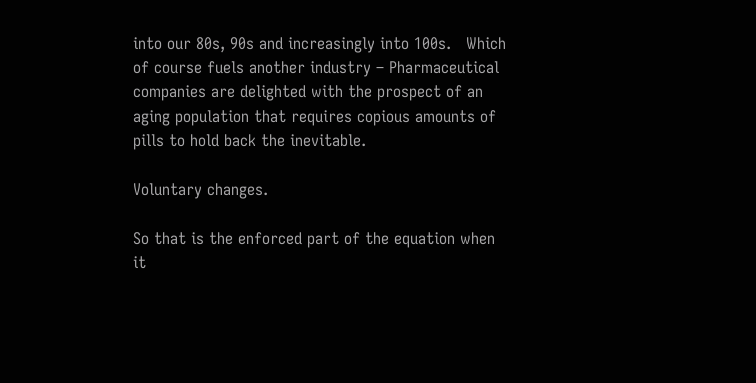into our 80s, 90s and increasingly into 100s.   Which of course fuels another industry – Pharmaceutical companies are delighted with the prospect of an aging population that requires copious amounts of pills to hold back the inevitable.

Voluntary changes.

So that is the enforced part of the equation when it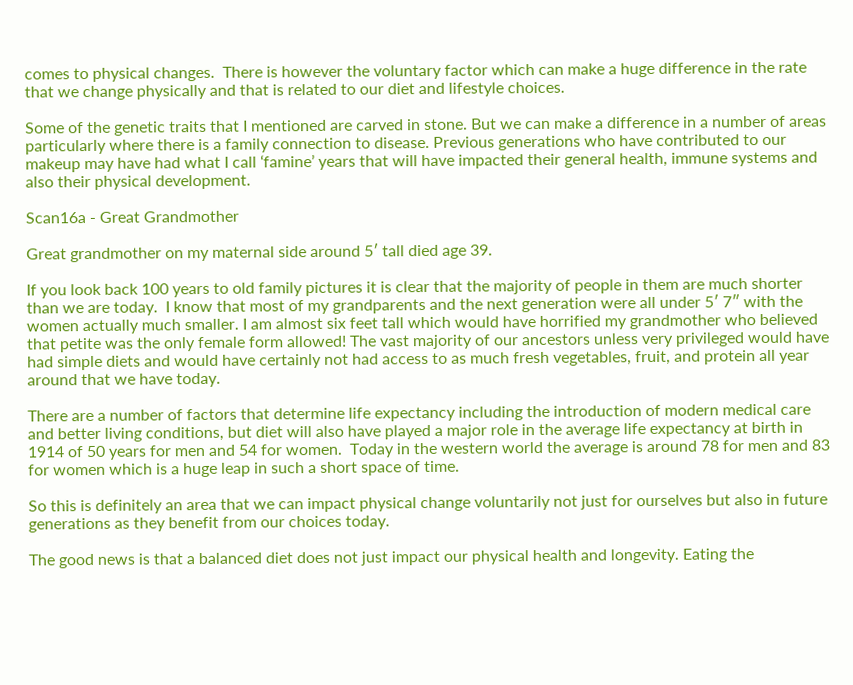comes to physical changes.  There is however the voluntary factor which can make a huge difference in the rate that we change physically and that is related to our diet and lifestyle choices.

Some of the genetic traits that I mentioned are carved in stone. But we can make a difference in a number of areas particularly where there is a family connection to disease. Previous generations who have contributed to our makeup may have had what I call ‘famine’ years that will have impacted their general health, immune systems and also their physical development.

Scan16a - Great Grandmother

Great grandmother on my maternal side around 5′ tall died age 39.

If you look back 100 years to old family pictures it is clear that the majority of people in them are much shorter than we are today.  I know that most of my grandparents and the next generation were all under 5′ 7″ with the women actually much smaller. I am almost six feet tall which would have horrified my grandmother who believed that petite was the only female form allowed! The vast majority of our ancestors unless very privileged would have had simple diets and would have certainly not had access to as much fresh vegetables, fruit, and protein all year around that we have today.

There are a number of factors that determine life expectancy including the introduction of modern medical care and better living conditions, but diet will also have played a major role in the average life expectancy at birth in 1914 of 50 years for men and 54 for women.  Today in the western world the average is around 78 for men and 83 for women which is a huge leap in such a short space of time.

So this is definitely an area that we can impact physical change voluntarily not just for ourselves but also in future generations as they benefit from our choices today.

The good news is that a balanced diet does not just impact our physical health and longevity. Eating the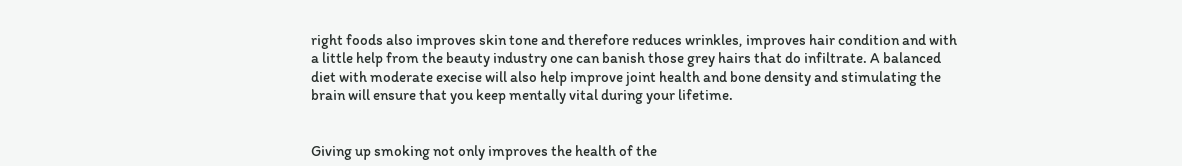right foods also improves skin tone and therefore reduces wrinkles, improves hair condition and with a little help from the beauty industry one can banish those grey hairs that do infiltrate. A balanced diet with moderate execise will also help improve joint health and bone density and stimulating the brain will ensure that you keep mentally vital during your lifetime.


Giving up smoking not only improves the health of the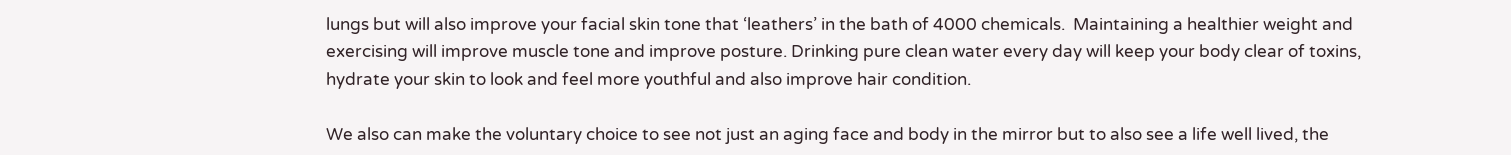lungs but will also improve your facial skin tone that ‘leathers’ in the bath of 4000 chemicals.  Maintaining a healthier weight and exercising will improve muscle tone and improve posture. Drinking pure clean water every day will keep your body clear of toxins, hydrate your skin to look and feel more youthful and also improve hair condition.

We also can make the voluntary choice to see not just an aging face and body in the mirror but to also see a life well lived, the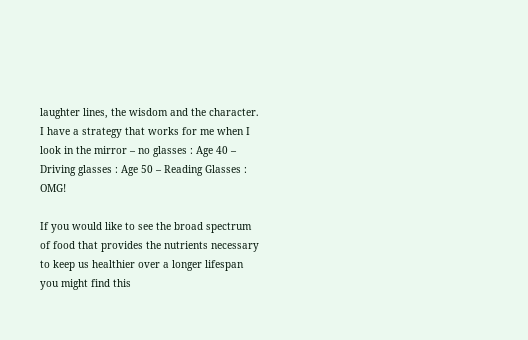laughter lines, the wisdom and the character. I have a strategy that works for me when I look in the mirror – no glasses : Age 40 – Driving glasses : Age 50 – Reading Glasses : OMG!

If you would like to see the broad spectrum of food that provides the nutrients necessary to keep us healthier over a longer lifespan you might find this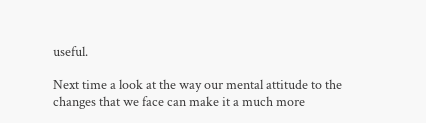useful.

Next time a look at the way our mental attitude to the changes that we face can make it a much more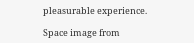pleasurable experience.

Space image from